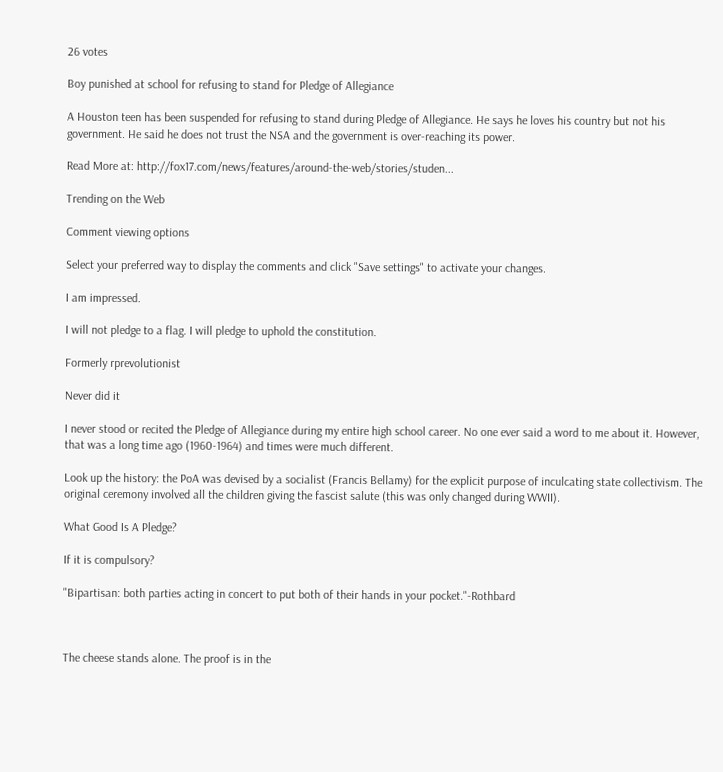26 votes

Boy punished at school for refusing to stand for Pledge of Allegiance

A Houston teen has been suspended for refusing to stand during Pledge of Allegiance. He says he loves his country but not his government. He said he does not trust the NSA and the government is over-reaching its power.

Read More at: http://fox17.com/news/features/around-the-web/stories/studen...

Trending on the Web

Comment viewing options

Select your preferred way to display the comments and click "Save settings" to activate your changes.

I am impressed.

I will not pledge to a flag. I will pledge to uphold the constitution.

Formerly rprevolutionist

Never did it

I never stood or recited the Pledge of Allegiance during my entire high school career. No one ever said a word to me about it. However, that was a long time ago (1960-1964) and times were much different.

Look up the history: the PoA was devised by a socialist (Francis Bellamy) for the explicit purpose of inculcating state collectivism. The original ceremony involved all the children giving the fascist salute (this was only changed during WWII).

What Good Is A Pledge?

If it is compulsory?

"Bipartisan: both parties acting in concert to put both of their hands in your pocket."-Rothbard



The cheese stands alone. The proof is in the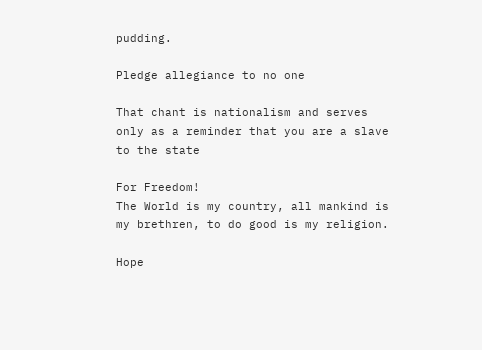pudding.

Pledge allegiance to no one

That chant is nationalism and serves only as a reminder that you are a slave to the state

For Freedom!
The World is my country, all mankind is my brethren, to do good is my religion.

Hope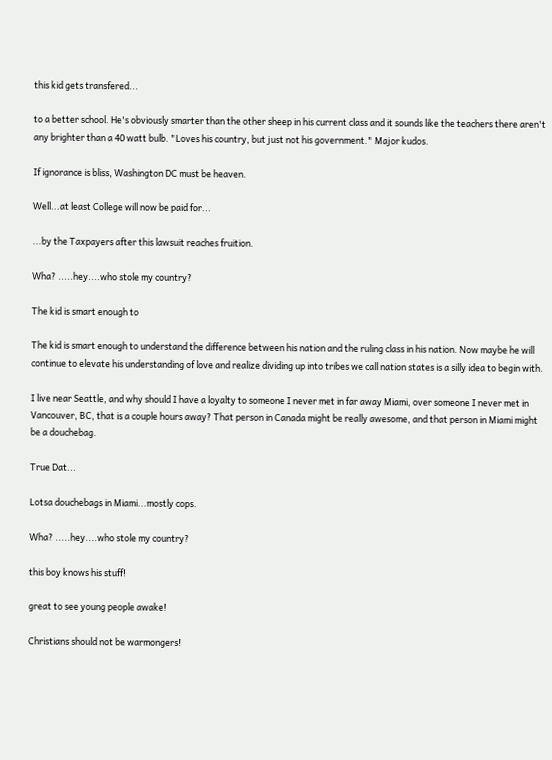this kid gets transfered...

to a better school. He's obviously smarter than the other sheep in his current class and it sounds like the teachers there aren't any brighter than a 40 watt bulb. "Loves his country, but just not his government." Major kudos.

If ignorance is bliss, Washington DC must be heaven.

Well...at least College will now be paid for...

...by the Taxpayers after this lawsuit reaches fruition.

Wha? .....hey....who stole my country?

The kid is smart enough to

The kid is smart enough to understand the difference between his nation and the ruling class in his nation. Now maybe he will continue to elevate his understanding of love and realize dividing up into tribes we call nation states is a silly idea to begin with.

I live near Seattle, and why should I have a loyalty to someone I never met in far away Miami, over someone I never met in Vancouver, BC, that is a couple hours away? That person in Canada might be really awesome, and that person in Miami might be a douchebag.

True Dat...

Lotsa douchebags in Miami...mostly cops.

Wha? .....hey....who stole my country?

this boy knows his stuff!

great to see young people awake!

Christians should not be warmongers!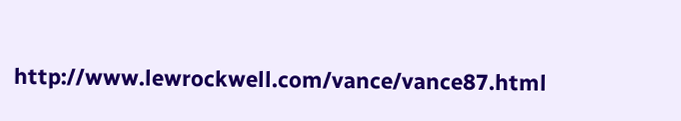http://www.lewrockwell.com/vance/vance87.html